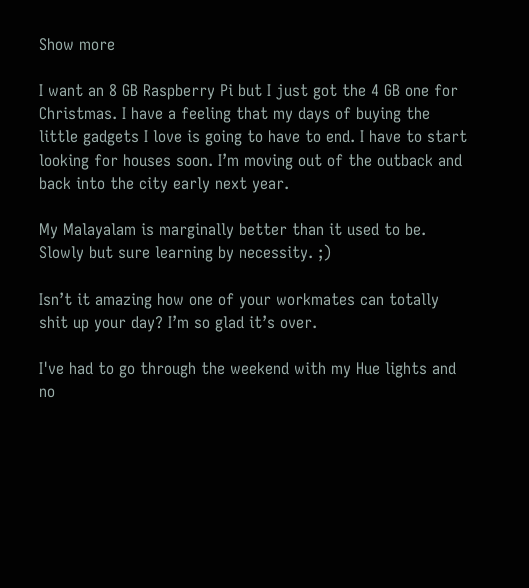Show more

I want an 8 GB Raspberry Pi but I just got the 4 GB one for Christmas. I have a feeling that my days of buying the little gadgets I love is going to have to end. I have to start looking for houses soon. I’m moving out of the outback and back into the city early next year.

My Malayalam is marginally better than it used to be. Slowly but sure learning by necessity. ;)

Isn’t it amazing how one of your workmates can totally shit up your day? I’m so glad it’s over.

I've had to go through the weekend with my Hue lights and no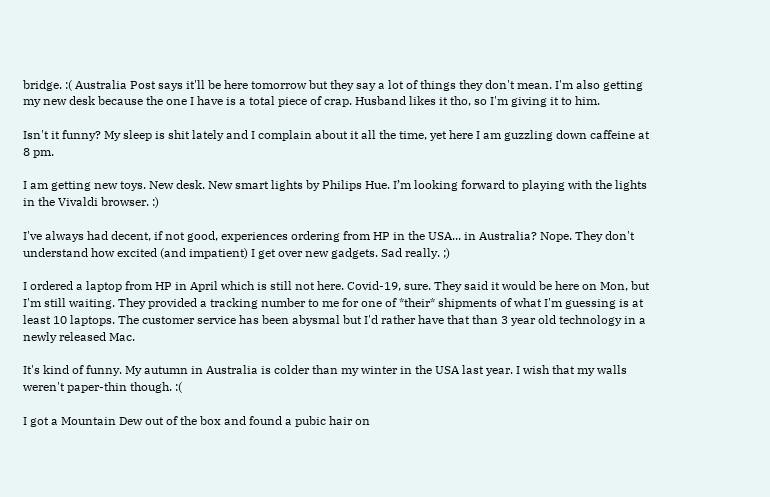bridge. :( Australia Post says it'll be here tomorrow but they say a lot of things they don't mean. I'm also getting my new desk because the one I have is a total piece of crap. Husband likes it tho, so I'm giving it to him.

Isn't it funny? My sleep is shit lately and I complain about it all the time, yet here I am guzzling down caffeine at 8 pm.

I am getting new toys. New desk. New smart lights by Philips Hue. I’m looking forward to playing with the lights in the Vivaldi browser. :)

I've always had decent, if not good, experiences ordering from HP in the USA... in Australia? Nope. They don't understand how excited (and impatient) I get over new gadgets. Sad really. ;)

I ordered a laptop from HP in April which is still not here. Covid-19, sure. They said it would be here on Mon, but I'm still waiting. They provided a tracking number to me for one of *their* shipments of what I'm guessing is at least 10 laptops. The customer service has been abysmal but I'd rather have that than 3 year old technology in a newly released Mac.

It's kind of funny. My autumn in Australia is colder than my winter in the USA last year. I wish that my walls weren't paper-thin though. :(

I got a Mountain Dew out of the box and found a pubic hair on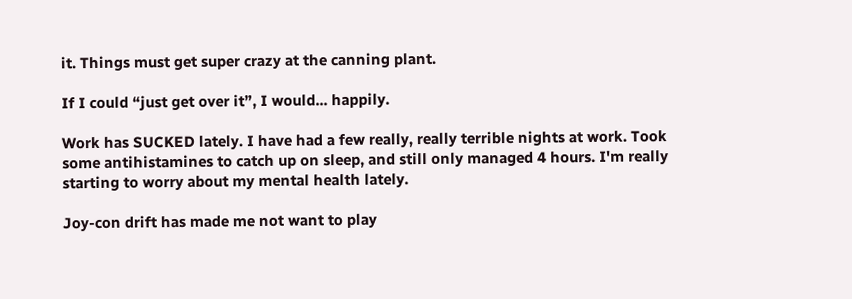it. Things must get super crazy at the canning plant.

If I could “just get over it”, I would... happily.

Work has SUCKED lately. I have had a few really, really terrible nights at work. Took some antihistamines to catch up on sleep, and still only managed 4 hours. I'm really starting to worry about my mental health lately.

Joy-con drift has made me not want to play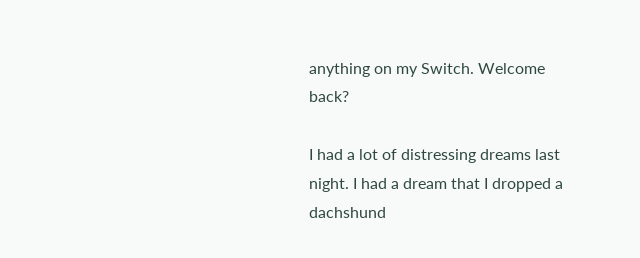anything on my Switch. Welcome back?

I had a lot of distressing dreams last night. I had a dream that I dropped a dachshund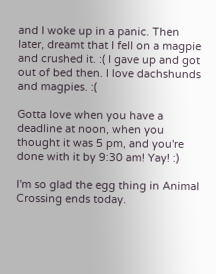and I woke up in a panic. Then later, dreamt that I fell on a magpie and crushed it. :( I gave up and got out of bed then. I love dachshunds and magpies. :(

Gotta love when you have a deadline at noon, when you thought it was 5 pm, and you're done with it by 9:30 am! Yay! :)

I'm so glad the egg thing in Animal Crossing ends today.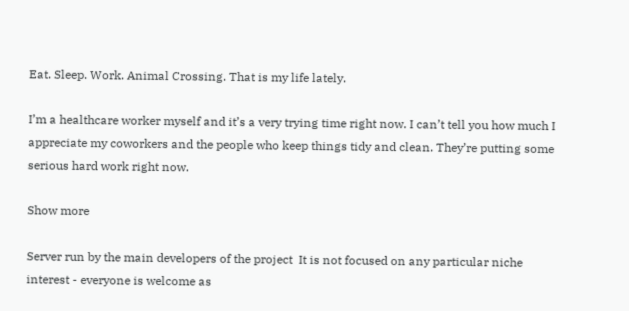Eat. Sleep. Work. Animal Crossing. That is my life lately.

I’m a healthcare worker myself and it’s a very trying time right now. I can’t tell you how much I appreciate my coworkers and the people who keep things tidy and clean. They’re putting some serious hard work right now.

Show more

Server run by the main developers of the project  It is not focused on any particular niche interest - everyone is welcome as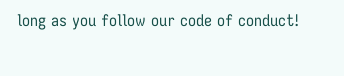long as you follow our code of conduct!